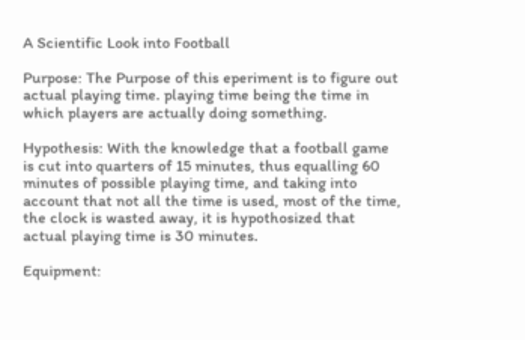A Scientific Look into Football

Purpose: The Purpose of this eperiment is to figure out actual playing time. playing time being the time in which players are actually doing something.

Hypothesis: With the knowledge that a football game is cut into quarters of 15 minutes, thus equalling 60 minutes of possible playing time, and taking into account that not all the time is used, most of the time, the clock is wasted away, it is hypothosized that actual playing time is 30 minutes.

Equipment: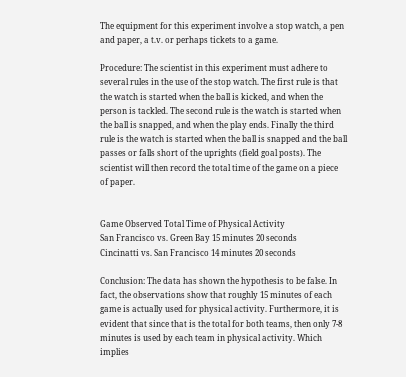The equipment for this experiment involve a stop watch, a pen and paper, a t.v. or perhaps tickets to a game.

Procedure: The scientist in this experiment must adhere to several rules in the use of the stop watch. The first rule is that the watch is started when the ball is kicked, and when the person is tackled. The second rule is the watch is started when the ball is snapped, and when the play ends. Finally the third rule is the watch is started when the ball is snapped and the ball passes or falls short of the uprights (field goal posts). The scientist will then record the total time of the game on a piece of paper.


Game Observed Total Time of Physical Activity
San Francisco vs. Green Bay 15 minutes 20 seconds
Cincinatti vs. San Francisco 14 minutes 20 seconds

Conclusion: The data has shown the hypothesis to be false. In fact, the observations show that roughly 15 minutes of each game is actually used for physical activity. Furthermore, it is evident that since that is the total for both teams, then only 7-8 minutes is used by each team in physical activity. Which implies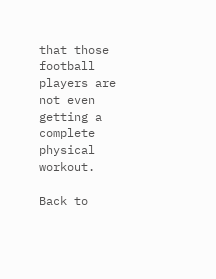that those football players are not even getting a complete physical workout.

Back to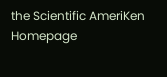the Scientific AmeriKen Homepage